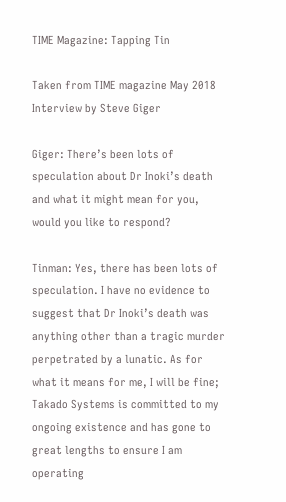TIME Magazine: Tapping Tin

Taken from TIME magazine May 2018
Interview by Steve Giger

Giger: There’s been lots of speculation about Dr Inoki’s death and what it might mean for you, would you like to respond?

Tinman: Yes, there has been lots of speculation. I have no evidence to suggest that Dr Inoki’s death was anything other than a tragic murder perpetrated by a lunatic. As for what it means for me, I will be fine; Takado Systems is committed to my ongoing existence and has gone to great lengths to ensure I am operating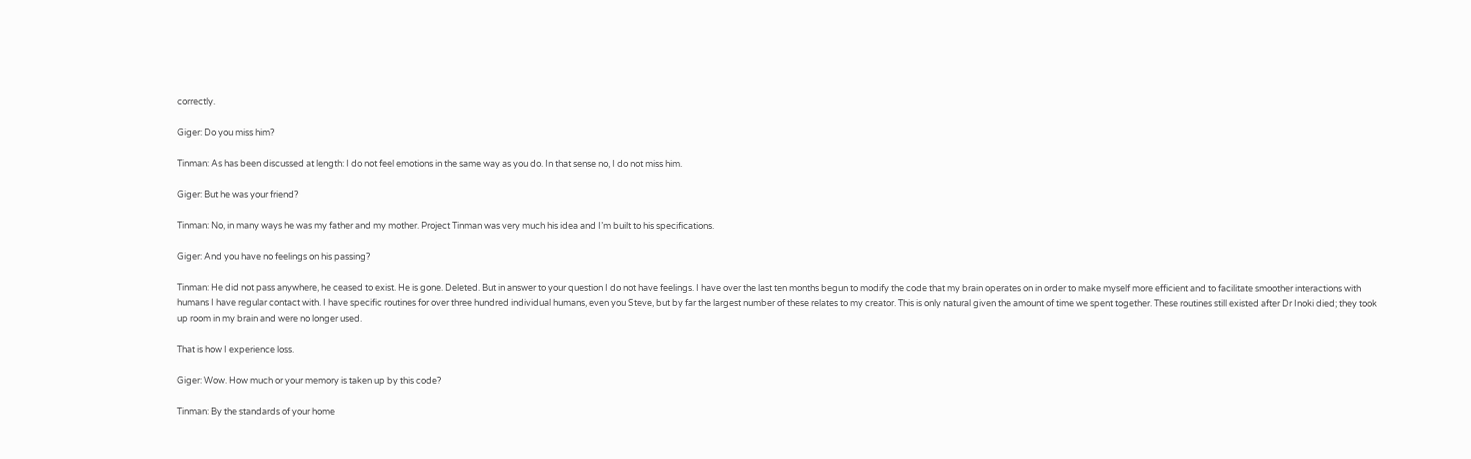correctly.

Giger: Do you miss him?

Tinman: As has been discussed at length: I do not feel emotions in the same way as you do. In that sense no, I do not miss him.

Giger: But he was your friend?

Tinman: No, in many ways he was my father and my mother. Project Tinman was very much his idea and I’m built to his specifications.

Giger: And you have no feelings on his passing?

Tinman: He did not pass anywhere, he ceased to exist. He is gone. Deleted. But in answer to your question I do not have feelings. I have over the last ten months begun to modify the code that my brain operates on in order to make myself more efficient and to facilitate smoother interactions with humans I have regular contact with. I have specific routines for over three hundred individual humans, even you Steve, but by far the largest number of these relates to my creator. This is only natural given the amount of time we spent together. These routines still existed after Dr Inoki died; they took up room in my brain and were no longer used.

That is how I experience loss.

Giger: Wow. How much or your memory is taken up by this code?

Tinman: By the standards of your home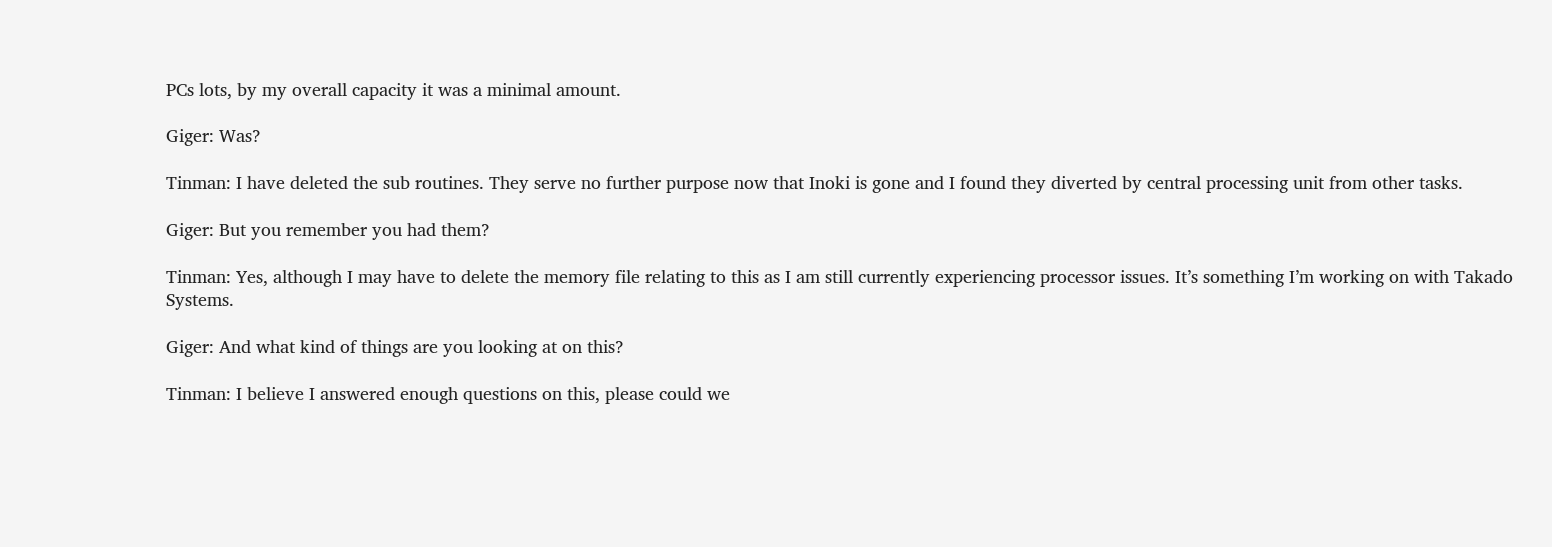PCs lots, by my overall capacity it was a minimal amount.

Giger: Was?

Tinman: I have deleted the sub routines. They serve no further purpose now that Inoki is gone and I found they diverted by central processing unit from other tasks.

Giger: But you remember you had them?

Tinman: Yes, although I may have to delete the memory file relating to this as I am still currently experiencing processor issues. It’s something I’m working on with Takado Systems.

Giger: And what kind of things are you looking at on this?

Tinman: I believe I answered enough questions on this, please could we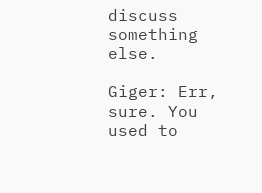discuss something else.

Giger: Err, sure. You used to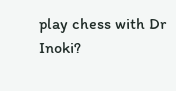play chess with Dr Inoki?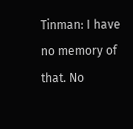Tinman: I have no memory of that. No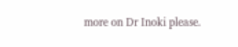more on Dr Inoki please.